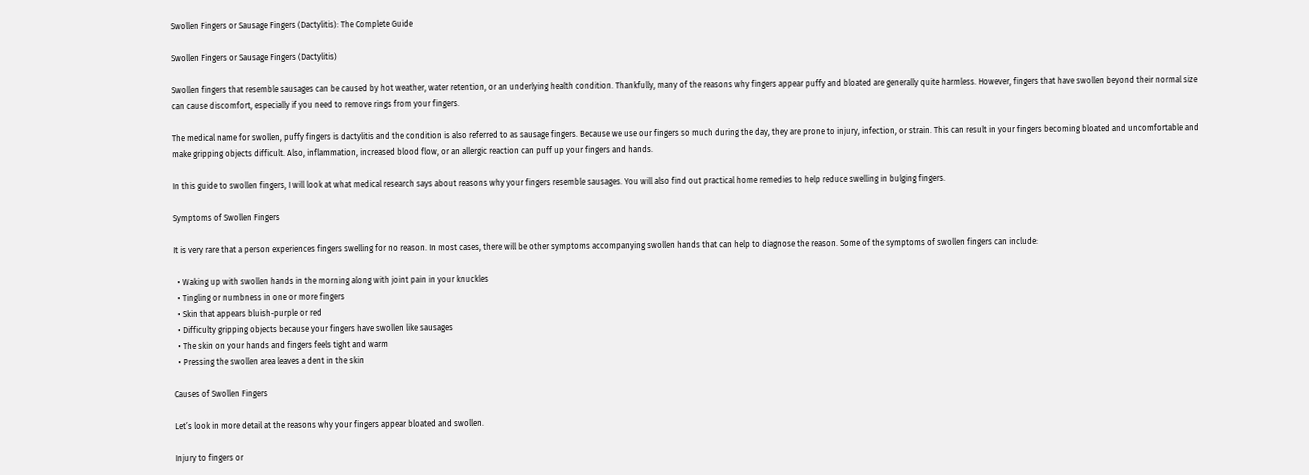Swollen Fingers or Sausage Fingers (Dactylitis): The Complete Guide

Swollen Fingers or Sausage Fingers (Dactylitis)

Swollen fingers that resemble sausages can be caused by hot weather, water retention, or an underlying health condition. Thankfully, many of the reasons why fingers appear puffy and bloated are generally quite harmless. However, fingers that have swollen beyond their normal size can cause discomfort, especially if you need to remove rings from your fingers.

The medical name for swollen, puffy fingers is dactylitis and the condition is also referred to as sausage fingers. Because we use our fingers so much during the day, they are prone to injury, infection, or strain. This can result in your fingers becoming bloated and uncomfortable and make gripping objects difficult. Also, inflammation, increased blood flow, or an allergic reaction can puff up your fingers and hands.

In this guide to swollen fingers, I will look at what medical research says about reasons why your fingers resemble sausages. You will also find out practical home remedies to help reduce swelling in bulging fingers.

Symptoms of Swollen Fingers

It is very rare that a person experiences fingers swelling for no reason. In most cases, there will be other symptoms accompanying swollen hands that can help to diagnose the reason. Some of the symptoms of swollen fingers can include:

  • Waking up with swollen hands in the morning along with joint pain in your knuckles
  • Tingling or numbness in one or more fingers
  • Skin that appears bluish-purple or red
  • Difficulty gripping objects because your fingers have swollen like sausages
  • The skin on your hands and fingers feels tight and warm
  • Pressing the swollen area leaves a dent in the skin

Causes of Swollen Fingers

Let’s look in more detail at the reasons why your fingers appear bloated and swollen.

Injury to fingers or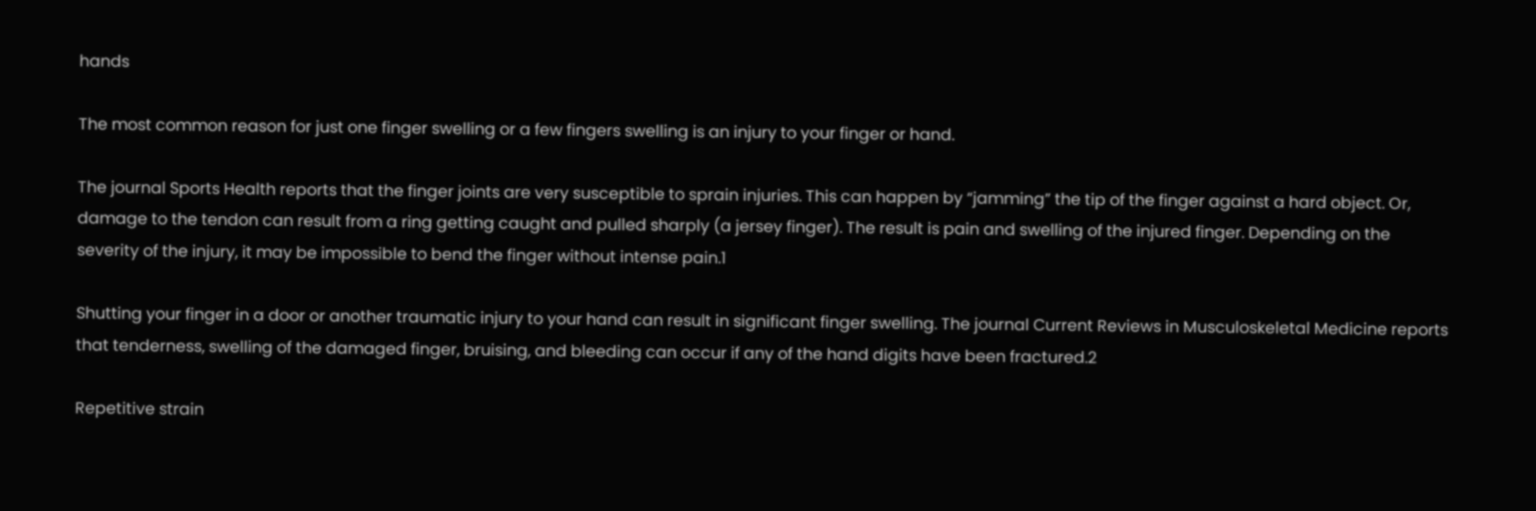hands

The most common reason for just one finger swelling or a few fingers swelling is an injury to your finger or hand.

The journal Sports Health reports that the finger joints are very susceptible to sprain injuries. This can happen by “jamming” the tip of the finger against a hard object. Or, damage to the tendon can result from a ring getting caught and pulled sharply (a jersey finger). The result is pain and swelling of the injured finger. Depending on the severity of the injury, it may be impossible to bend the finger without intense pain.1

Shutting your finger in a door or another traumatic injury to your hand can result in significant finger swelling. The journal Current Reviews in Musculoskeletal Medicine reports that tenderness, swelling of the damaged finger, bruising, and bleeding can occur if any of the hand digits have been fractured.2

Repetitive strain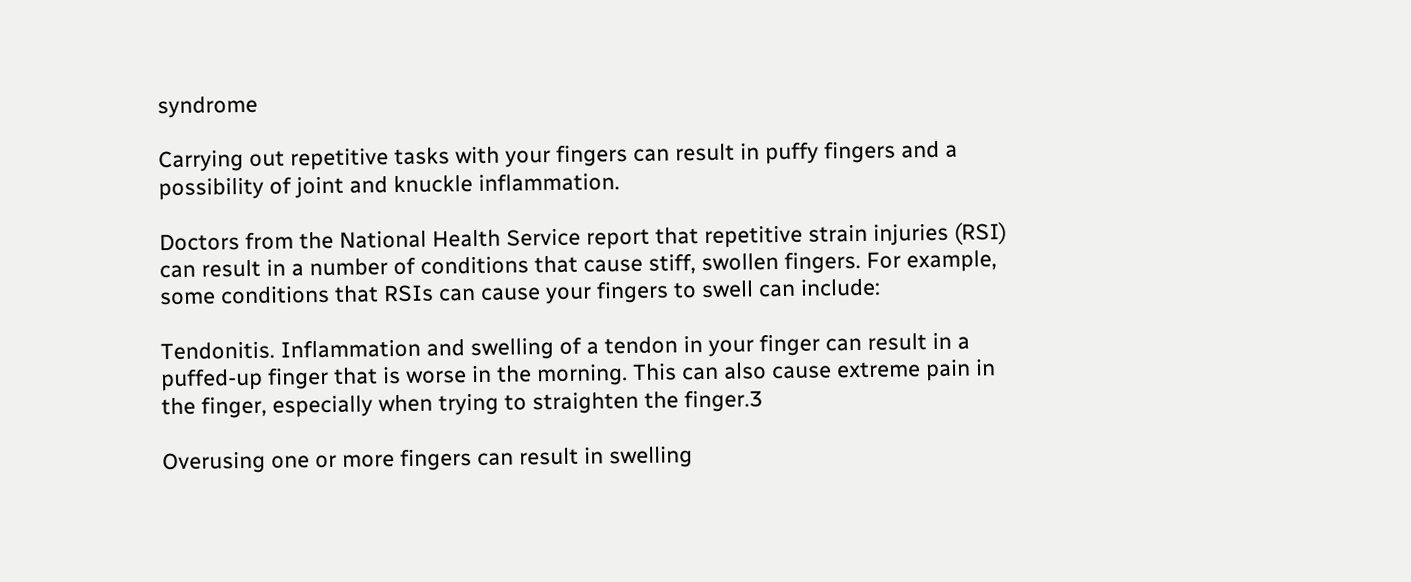syndrome

Carrying out repetitive tasks with your fingers can result in puffy fingers and a possibility of joint and knuckle inflammation.

Doctors from the National Health Service report that repetitive strain injuries (RSI) can result in a number of conditions that cause stiff, swollen fingers. For example, some conditions that RSIs can cause your fingers to swell can include:

Tendonitis. Inflammation and swelling of a tendon in your finger can result in a puffed-up finger that is worse in the morning. This can also cause extreme pain in the finger, especially when trying to straighten the finger.3

Overusing one or more fingers can result in swelling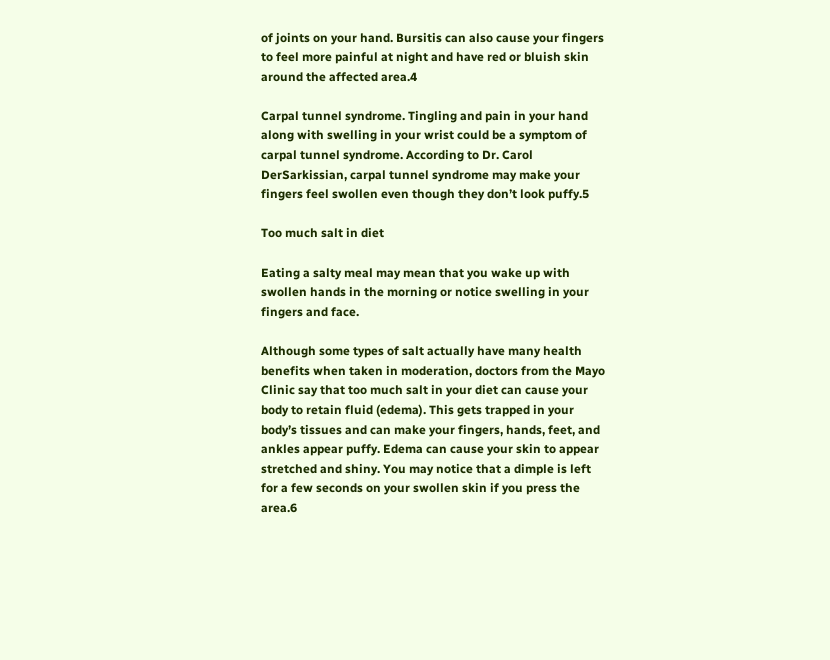of joints on your hand. Bursitis can also cause your fingers to feel more painful at night and have red or bluish skin around the affected area.4

Carpal tunnel syndrome. Tingling and pain in your hand along with swelling in your wrist could be a symptom of carpal tunnel syndrome. According to Dr. Carol DerSarkissian, carpal tunnel syndrome may make your fingers feel swollen even though they don’t look puffy.5

Too much salt in diet

Eating a salty meal may mean that you wake up with swollen hands in the morning or notice swelling in your fingers and face.

Although some types of salt actually have many health benefits when taken in moderation, doctors from the Mayo Clinic say that too much salt in your diet can cause your body to retain fluid (edema). This gets trapped in your body’s tissues and can make your fingers, hands, feet, and ankles appear puffy. Edema can cause your skin to appear stretched and shiny. You may notice that a dimple is left for a few seconds on your swollen skin if you press the area.6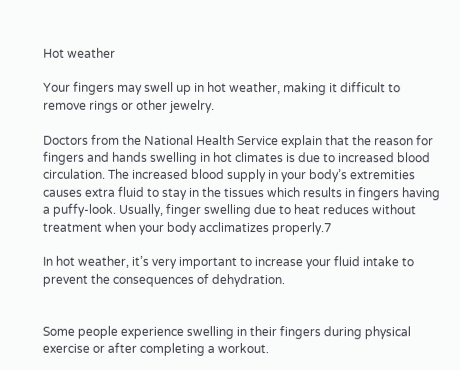Hot weather

Your fingers may swell up in hot weather, making it difficult to remove rings or other jewelry.

Doctors from the National Health Service explain that the reason for fingers and hands swelling in hot climates is due to increased blood circulation. The increased blood supply in your body’s extremities causes extra fluid to stay in the tissues which results in fingers having a puffy-look. Usually, finger swelling due to heat reduces without treatment when your body acclimatizes properly.7

In hot weather, it’s very important to increase your fluid intake to prevent the consequences of dehydration.


Some people experience swelling in their fingers during physical exercise or after completing a workout.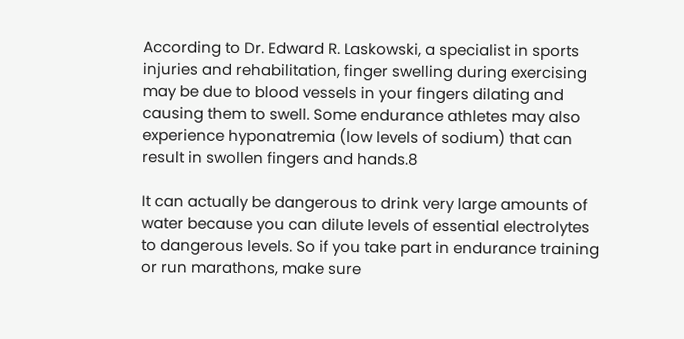According to Dr. Edward R. Laskowski, a specialist in sports injuries and rehabilitation, finger swelling during exercising may be due to blood vessels in your fingers dilating and causing them to swell. Some endurance athletes may also experience hyponatremia (low levels of sodium) that can result in swollen fingers and hands.8

It can actually be dangerous to drink very large amounts of water because you can dilute levels of essential electrolytes to dangerous levels. So if you take part in endurance training or run marathons, make sure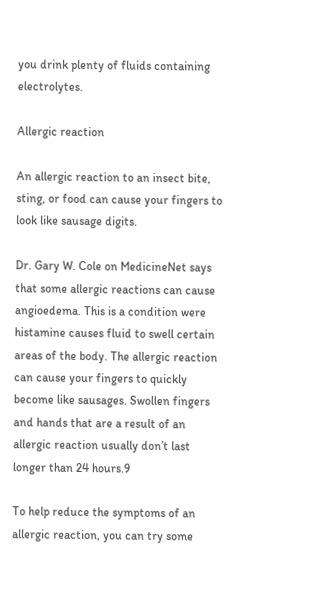you drink plenty of fluids containing electrolytes.

Allergic reaction

An allergic reaction to an insect bite, sting, or food can cause your fingers to look like sausage digits.

Dr. Gary W. Cole on MedicineNet says that some allergic reactions can cause angioedema. This is a condition were histamine causes fluid to swell certain areas of the body. The allergic reaction can cause your fingers to quickly become like sausages. Swollen fingers and hands that are a result of an allergic reaction usually don’t last longer than 24 hours.9

To help reduce the symptoms of an allergic reaction, you can try some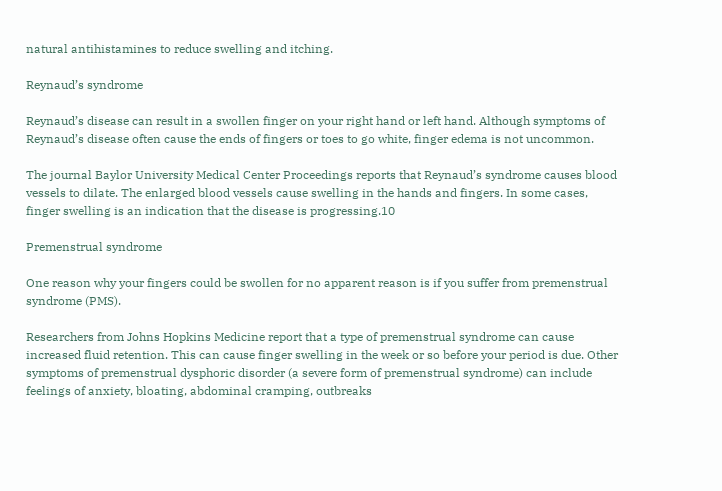natural antihistamines to reduce swelling and itching.

Reynaud’s syndrome

Reynaud’s disease can result in a swollen finger on your right hand or left hand. Although symptoms of Reynaud’s disease often cause the ends of fingers or toes to go white, finger edema is not uncommon.

The journal Baylor University Medical Center Proceedings reports that Reynaud’s syndrome causes blood vessels to dilate. The enlarged blood vessels cause swelling in the hands and fingers. In some cases, finger swelling is an indication that the disease is progressing.10

Premenstrual syndrome

One reason why your fingers could be swollen for no apparent reason is if you suffer from premenstrual syndrome (PMS).

Researchers from Johns Hopkins Medicine report that a type of premenstrual syndrome can cause increased fluid retention. This can cause finger swelling in the week or so before your period is due. Other symptoms of premenstrual dysphoric disorder (a severe form of premenstrual syndrome) can include feelings of anxiety, bloating, abdominal cramping, outbreaks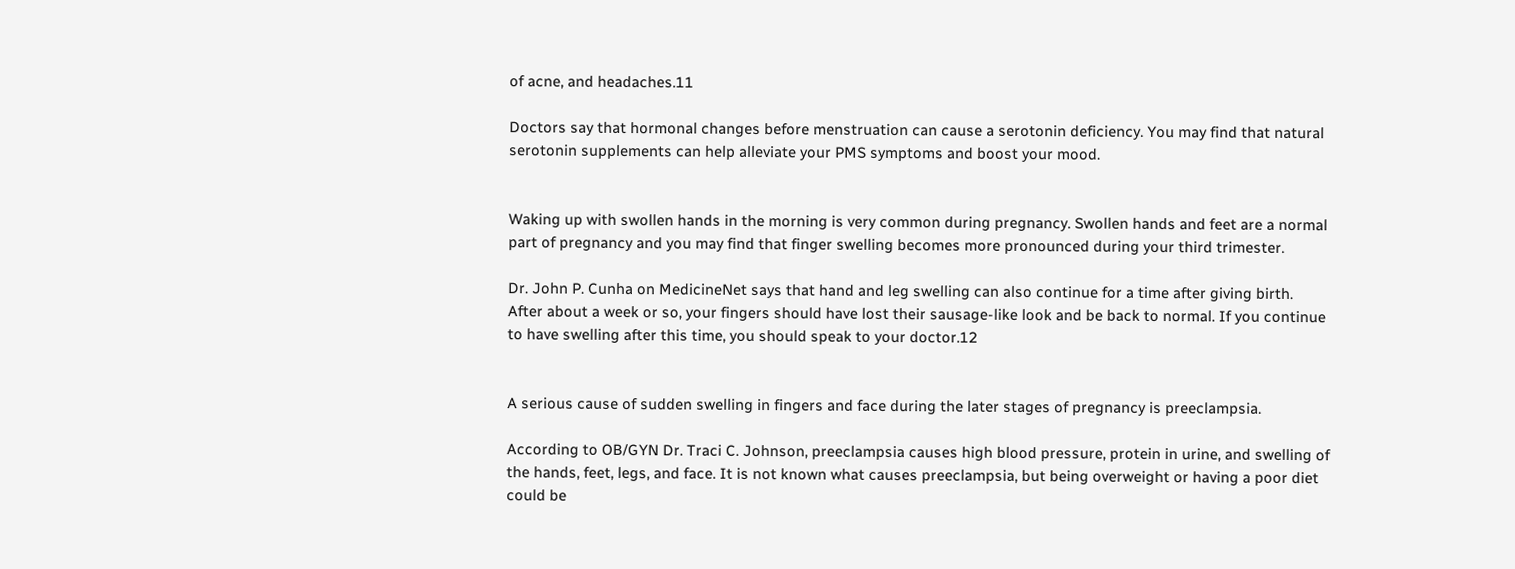of acne, and headaches.11

Doctors say that hormonal changes before menstruation can cause a serotonin deficiency. You may find that natural serotonin supplements can help alleviate your PMS symptoms and boost your mood.


Waking up with swollen hands in the morning is very common during pregnancy. Swollen hands and feet are a normal part of pregnancy and you may find that finger swelling becomes more pronounced during your third trimester.

Dr. John P. Cunha on MedicineNet says that hand and leg swelling can also continue for a time after giving birth. After about a week or so, your fingers should have lost their sausage-like look and be back to normal. If you continue to have swelling after this time, you should speak to your doctor.12


A serious cause of sudden swelling in fingers and face during the later stages of pregnancy is preeclampsia.

According to OB/GYN Dr. Traci C. Johnson, preeclampsia causes high blood pressure, protein in urine, and swelling of the hands, feet, legs, and face. It is not known what causes preeclampsia, but being overweight or having a poor diet could be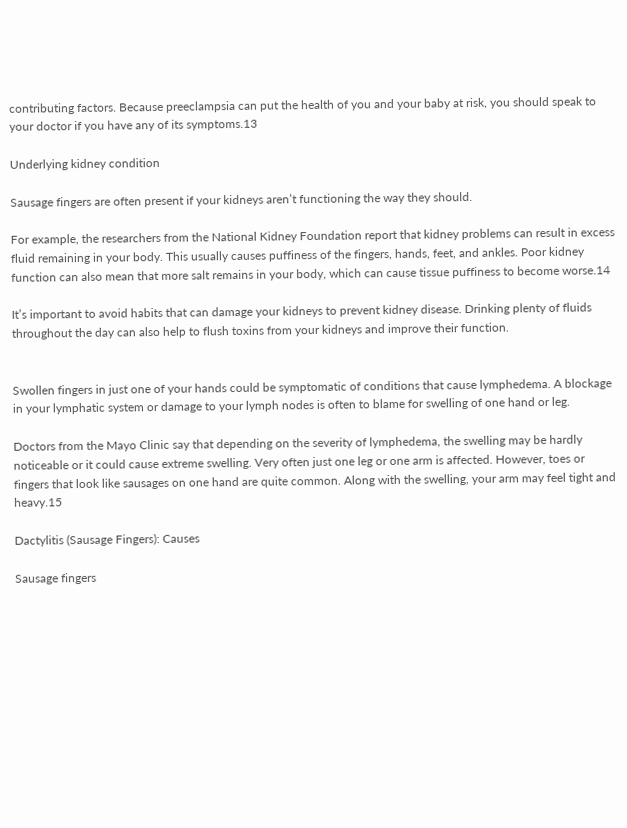contributing factors. Because preeclampsia can put the health of you and your baby at risk, you should speak to your doctor if you have any of its symptoms.13

Underlying kidney condition

Sausage fingers are often present if your kidneys aren’t functioning the way they should.

For example, the researchers from the National Kidney Foundation report that kidney problems can result in excess fluid remaining in your body. This usually causes puffiness of the fingers, hands, feet, and ankles. Poor kidney function can also mean that more salt remains in your body, which can cause tissue puffiness to become worse.14

It’s important to avoid habits that can damage your kidneys to prevent kidney disease. Drinking plenty of fluids throughout the day can also help to flush toxins from your kidneys and improve their function.


Swollen fingers in just one of your hands could be symptomatic of conditions that cause lymphedema. A blockage in your lymphatic system or damage to your lymph nodes is often to blame for swelling of one hand or leg.

Doctors from the Mayo Clinic say that depending on the severity of lymphedema, the swelling may be hardly noticeable or it could cause extreme swelling. Very often just one leg or one arm is affected. However, toes or fingers that look like sausages on one hand are quite common. Along with the swelling, your arm may feel tight and heavy.15

Dactylitis (Sausage Fingers): Causes

Sausage fingers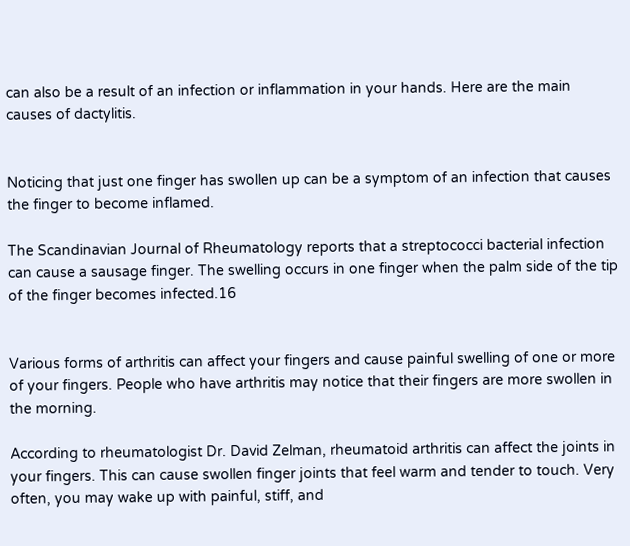can also be a result of an infection or inflammation in your hands. Here are the main causes of dactylitis.


Noticing that just one finger has swollen up can be a symptom of an infection that causes the finger to become inflamed.

The Scandinavian Journal of Rheumatology reports that a streptococci bacterial infection can cause a sausage finger. The swelling occurs in one finger when the palm side of the tip of the finger becomes infected.16


Various forms of arthritis can affect your fingers and cause painful swelling of one or more of your fingers. People who have arthritis may notice that their fingers are more swollen in the morning.

According to rheumatologist Dr. David Zelman, rheumatoid arthritis can affect the joints in your fingers. This can cause swollen finger joints that feel warm and tender to touch. Very often, you may wake up with painful, stiff, and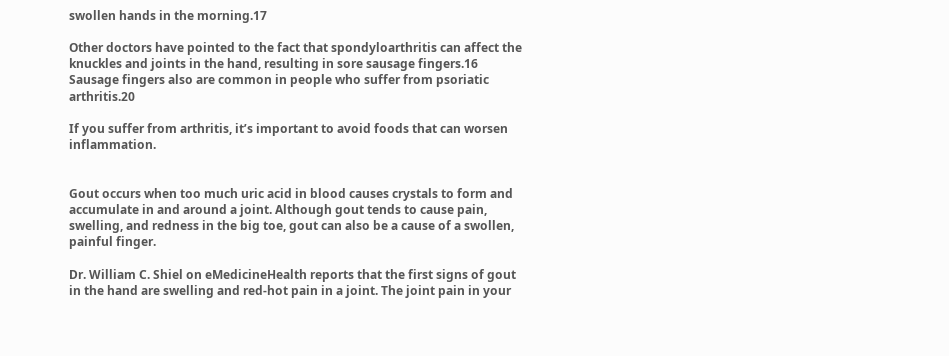swollen hands in the morning.17

Other doctors have pointed to the fact that spondyloarthritis can affect the knuckles and joints in the hand, resulting in sore sausage fingers.16 Sausage fingers also are common in people who suffer from psoriatic arthritis.20

If you suffer from arthritis, it’s important to avoid foods that can worsen inflammation.


Gout occurs when too much uric acid in blood causes crystals to form and accumulate in and around a joint. Although gout tends to cause pain, swelling, and redness in the big toe, gout can also be a cause of a swollen, painful finger.

Dr. William C. Shiel on eMedicineHealth reports that the first signs of gout in the hand are swelling and red-hot pain in a joint. The joint pain in your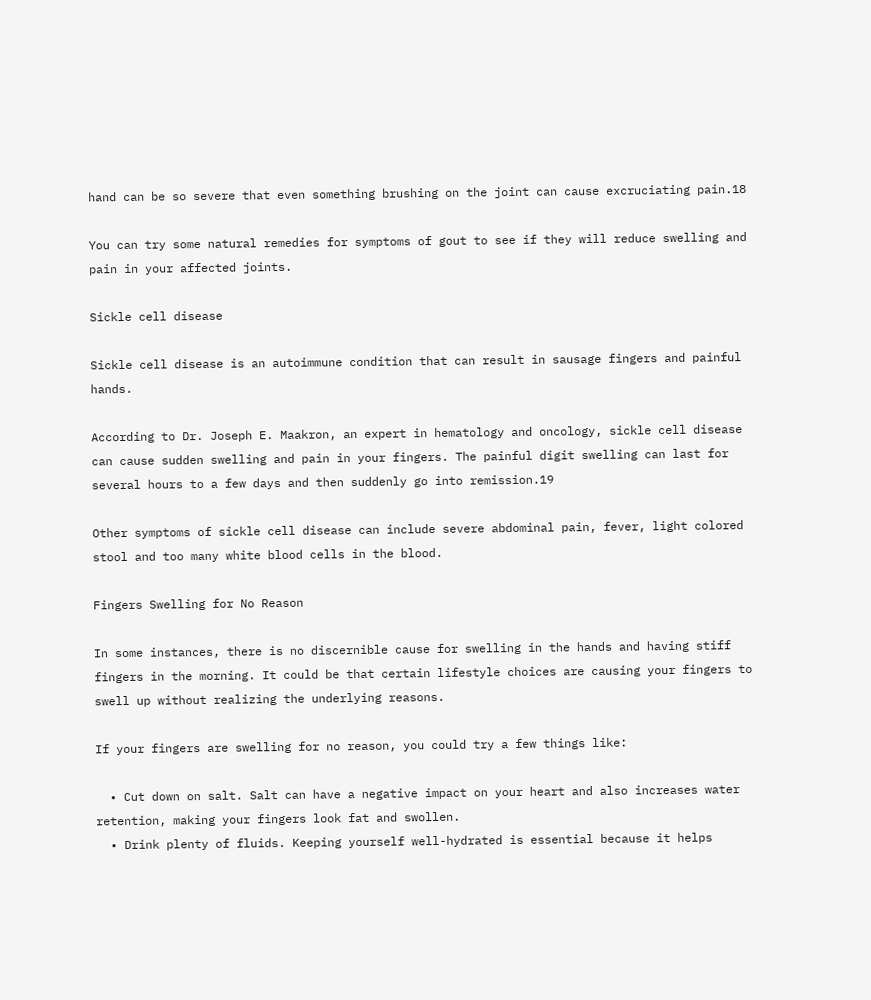hand can be so severe that even something brushing on the joint can cause excruciating pain.18

You can try some natural remedies for symptoms of gout to see if they will reduce swelling and pain in your affected joints.

Sickle cell disease

Sickle cell disease is an autoimmune condition that can result in sausage fingers and painful hands.

According to Dr. Joseph E. Maakron, an expert in hematology and oncology, sickle cell disease can cause sudden swelling and pain in your fingers. The painful digit swelling can last for several hours to a few days and then suddenly go into remission.19

Other symptoms of sickle cell disease can include severe abdominal pain, fever, light colored stool and too many white blood cells in the blood.

Fingers Swelling for No Reason

In some instances, there is no discernible cause for swelling in the hands and having stiff fingers in the morning. It could be that certain lifestyle choices are causing your fingers to swell up without realizing the underlying reasons.

If your fingers are swelling for no reason, you could try a few things like:

  • Cut down on salt. Salt can have a negative impact on your heart and also increases water retention, making your fingers look fat and swollen.
  • Drink plenty of fluids. Keeping yourself well-hydrated is essential because it helps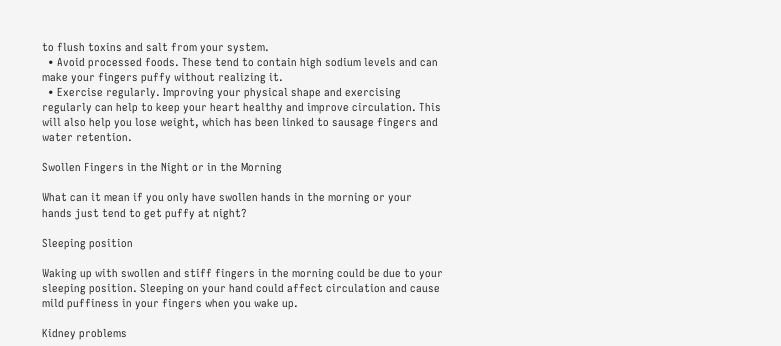to flush toxins and salt from your system.
  • Avoid processed foods. These tend to contain high sodium levels and can make your fingers puffy without realizing it.
  • Exercise regularly. Improving your physical shape and exercising regularly can help to keep your heart healthy and improve circulation. This will also help you lose weight, which has been linked to sausage fingers and water retention.

Swollen Fingers in the Night or in the Morning

What can it mean if you only have swollen hands in the morning or your hands just tend to get puffy at night?

Sleeping position

Waking up with swollen and stiff fingers in the morning could be due to your sleeping position. Sleeping on your hand could affect circulation and cause mild puffiness in your fingers when you wake up.

Kidney problems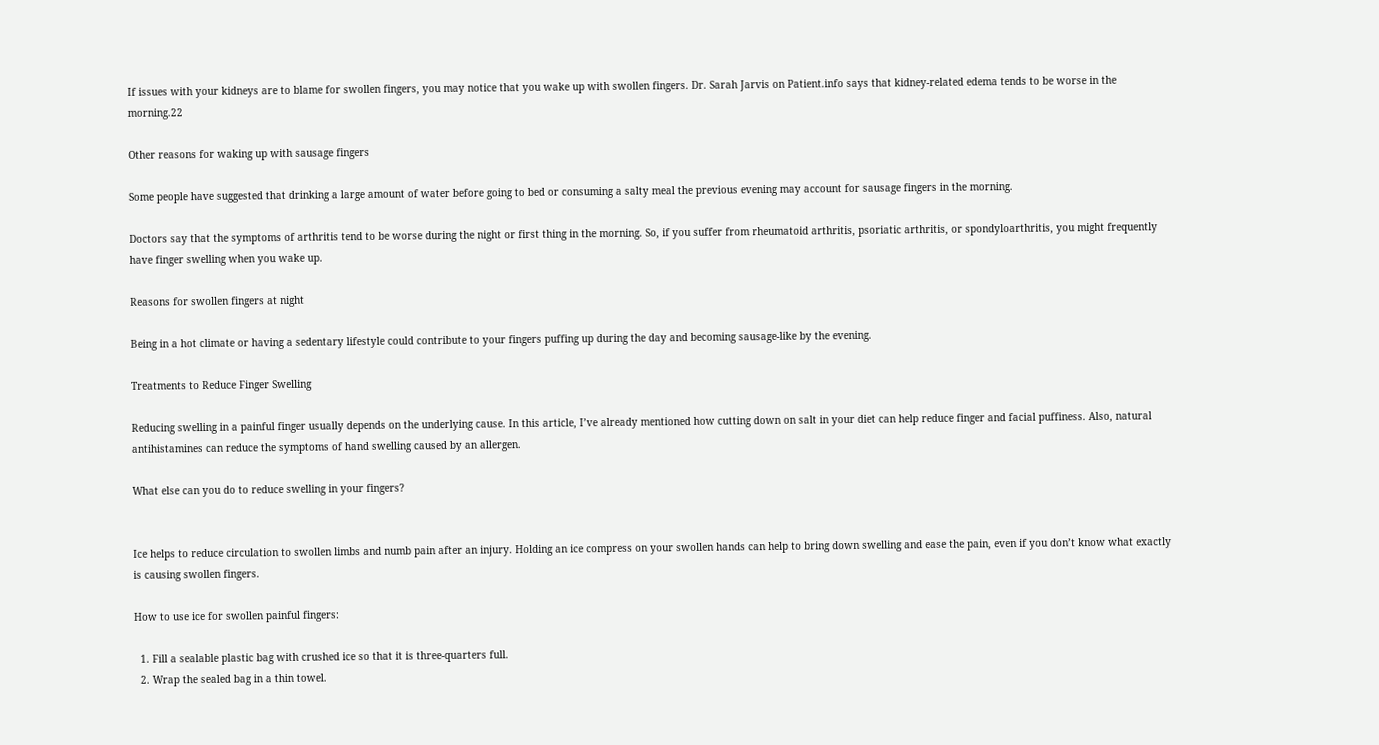If issues with your kidneys are to blame for swollen fingers, you may notice that you wake up with swollen fingers. Dr. Sarah Jarvis on Patient.info says that kidney-related edema tends to be worse in the morning.22

Other reasons for waking up with sausage fingers

Some people have suggested that drinking a large amount of water before going to bed or consuming a salty meal the previous evening may account for sausage fingers in the morning.

Doctors say that the symptoms of arthritis tend to be worse during the night or first thing in the morning. So, if you suffer from rheumatoid arthritis, psoriatic arthritis, or spondyloarthritis, you might frequently have finger swelling when you wake up.

Reasons for swollen fingers at night

Being in a hot climate or having a sedentary lifestyle could contribute to your fingers puffing up during the day and becoming sausage-like by the evening.

Treatments to Reduce Finger Swelling

Reducing swelling in a painful finger usually depends on the underlying cause. In this article, I’ve already mentioned how cutting down on salt in your diet can help reduce finger and facial puffiness. Also, natural antihistamines can reduce the symptoms of hand swelling caused by an allergen.

What else can you do to reduce swelling in your fingers?


Ice helps to reduce circulation to swollen limbs and numb pain after an injury. Holding an ice compress on your swollen hands can help to bring down swelling and ease the pain, even if you don’t know what exactly is causing swollen fingers.

How to use ice for swollen painful fingers:

  1. Fill a sealable plastic bag with crushed ice so that it is three-quarters full.
  2. Wrap the sealed bag in a thin towel.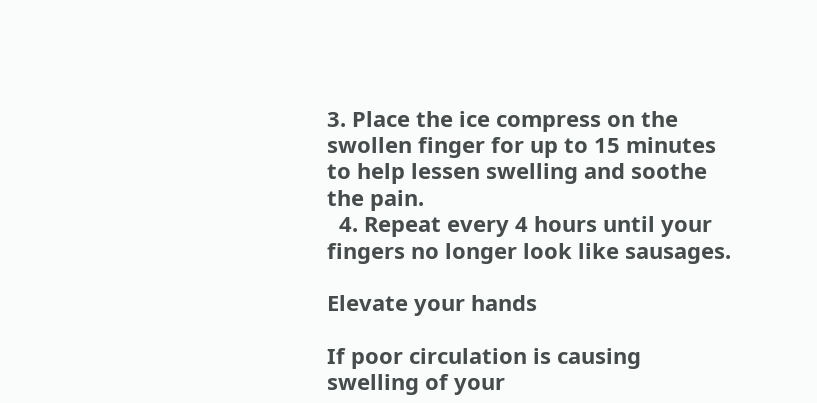3. Place the ice compress on the swollen finger for up to 15 minutes to help lessen swelling and soothe the pain.
  4. Repeat every 4 hours until your fingers no longer look like sausages.

Elevate your hands

If poor circulation is causing swelling of your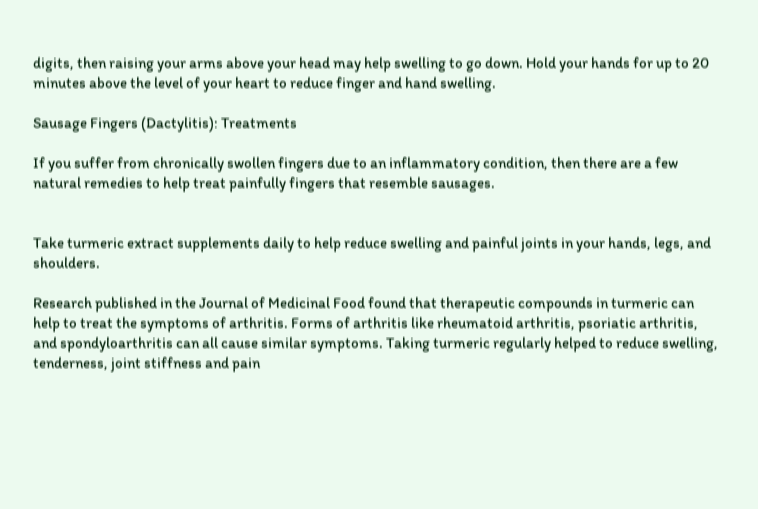digits, then raising your arms above your head may help swelling to go down. Hold your hands for up to 20 minutes above the level of your heart to reduce finger and hand swelling.

Sausage Fingers (Dactylitis): Treatments

If you suffer from chronically swollen fingers due to an inflammatory condition, then there are a few natural remedies to help treat painfully fingers that resemble sausages.


Take turmeric extract supplements daily to help reduce swelling and painful joints in your hands, legs, and shoulders.

Research published in the Journal of Medicinal Food found that therapeutic compounds in turmeric can help to treat the symptoms of arthritis. Forms of arthritis like rheumatoid arthritis, psoriatic arthritis, and spondyloarthritis can all cause similar symptoms. Taking turmeric regularly helped to reduce swelling, tenderness, joint stiffness and pain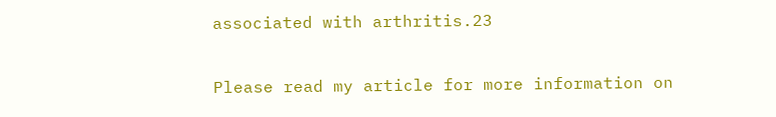associated with arthritis.23

Please read my article for more information on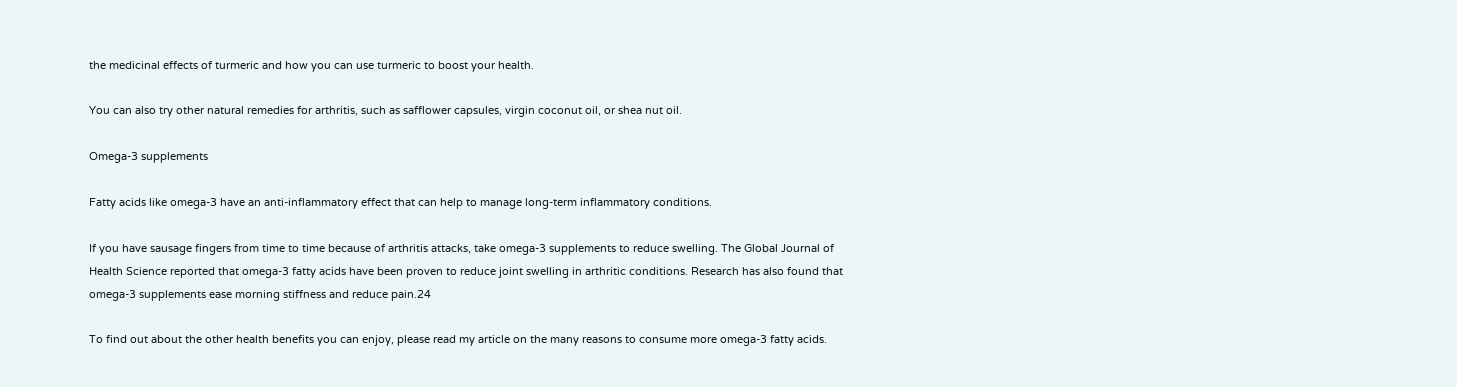the medicinal effects of turmeric and how you can use turmeric to boost your health.

You can also try other natural remedies for arthritis, such as safflower capsules, virgin coconut oil, or shea nut oil.

Omega-3 supplements

Fatty acids like omega-3 have an anti-inflammatory effect that can help to manage long-term inflammatory conditions.

If you have sausage fingers from time to time because of arthritis attacks, take omega-3 supplements to reduce swelling. The Global Journal of Health Science reported that omega-3 fatty acids have been proven to reduce joint swelling in arthritic conditions. Research has also found that omega-3 supplements ease morning stiffness and reduce pain.24

To find out about the other health benefits you can enjoy, please read my article on the many reasons to consume more omega-3 fatty acids.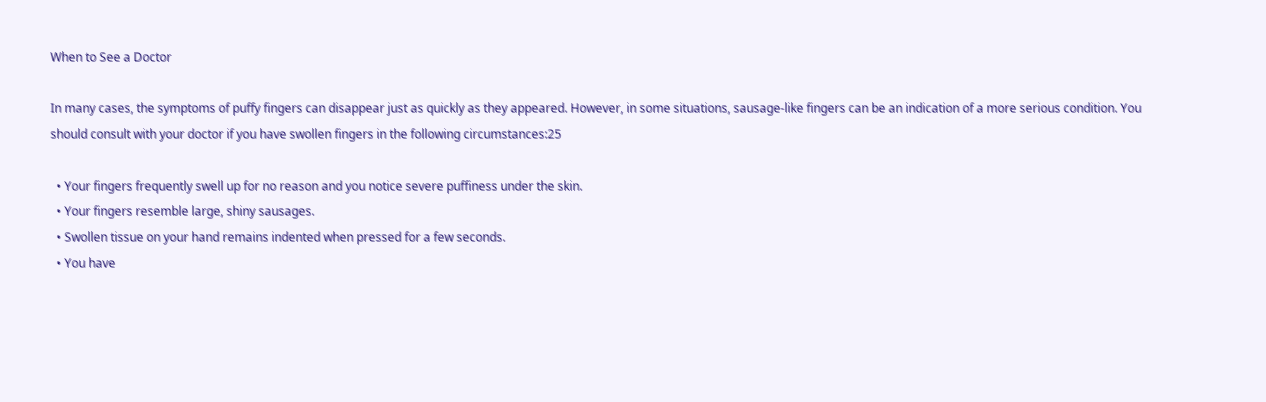When to See a Doctor

In many cases, the symptoms of puffy fingers can disappear just as quickly as they appeared. However, in some situations, sausage-like fingers can be an indication of a more serious condition. You should consult with your doctor if you have swollen fingers in the following circumstances:25

  • Your fingers frequently swell up for no reason and you notice severe puffiness under the skin.
  • Your fingers resemble large, shiny sausages.
  • Swollen tissue on your hand remains indented when pressed for a few seconds.
  • You have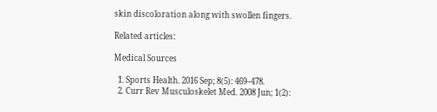skin discoloration along with swollen fingers.

Related articles:

Medical Sources

  1. Sports Health. 2016 Sep; 8(5): 469–478.
  2. Curr Rev Musculoskelet Med. 2008 Jun; 1(2):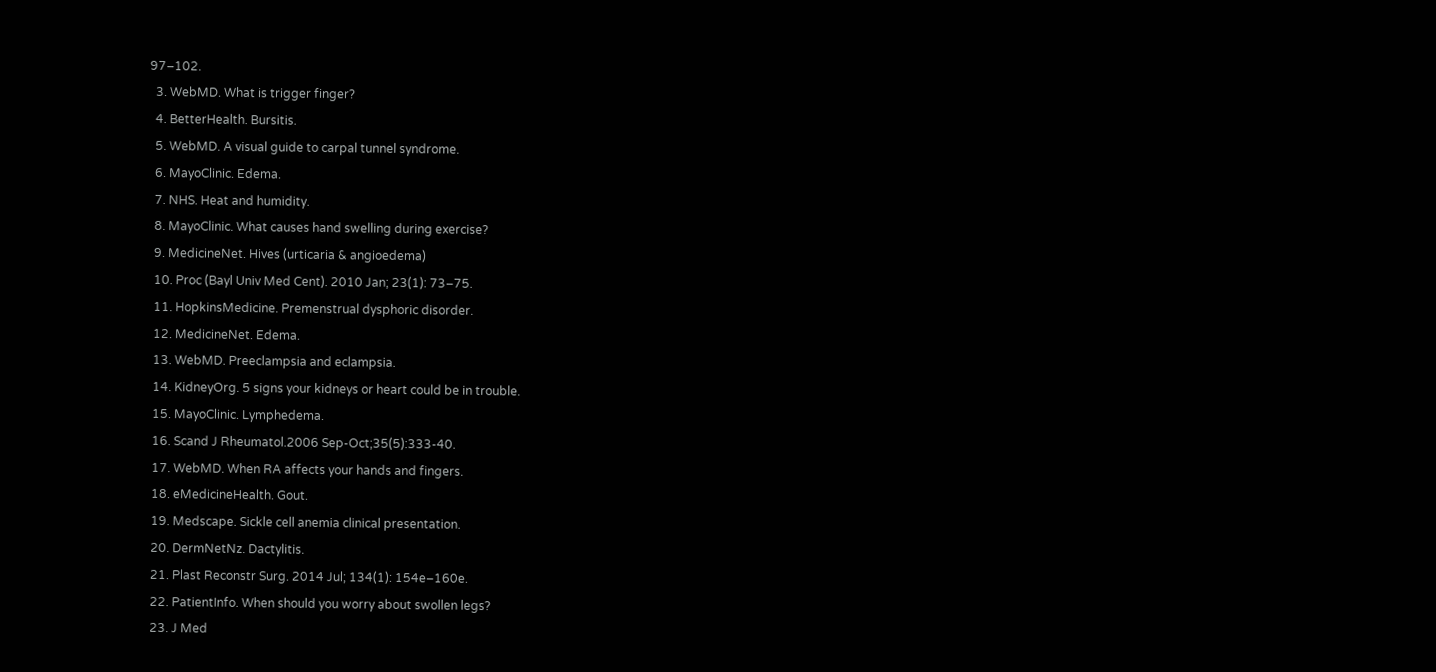97–102.
  3. WebMD. What is trigger finger?
  4. BetterHealth. Bursitis.
  5. WebMD. A visual guide to carpal tunnel syndrome.
  6. MayoClinic. Edema.
  7. NHS. Heat and humidity.
  8. MayoClinic. What causes hand swelling during exercise?
  9. MedicineNet. Hives (urticaria & angioedema)
  10. Proc (Bayl Univ Med Cent). 2010 Jan; 23(1): 73–75.
  11. HopkinsMedicine. Premenstrual dysphoric disorder.
  12. MedicineNet. Edema.
  13. WebMD. Preeclampsia and eclampsia.
  14. KidneyOrg. 5 signs your kidneys or heart could be in trouble.
  15. MayoClinic. Lymphedema.
  16. Scand J Rheumatol.2006 Sep-Oct;35(5):333-40.
  17. WebMD. When RA affects your hands and fingers.
  18. eMedicineHealth. Gout.
  19. Medscape. Sickle cell anemia clinical presentation.
  20. DermNetNz. Dactylitis.
  21. Plast Reconstr Surg. 2014 Jul; 134(1): 154e–160e.
  22. PatientInfo. When should you worry about swollen legs?
  23. J Med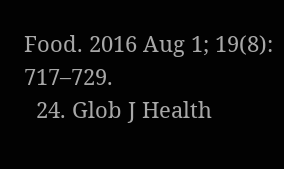Food. 2016 Aug 1; 19(8): 717–729.
  24. Glob J Health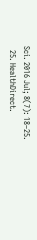Sci. 2016 Jul; 8(7): 18–25.
  25. HealthDirect.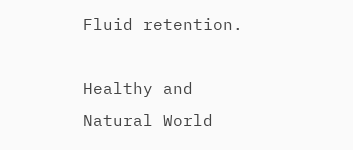Fluid retention.

Healthy and Natural World